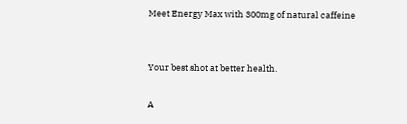Meet Energy Max with 300mg of natural caffeine


Your best shot at better health.

A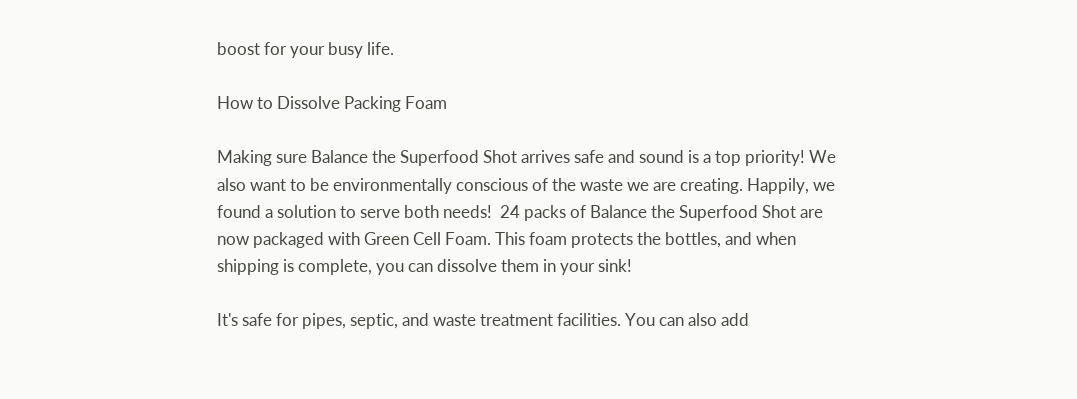boost for your busy life.

How to Dissolve Packing Foam

Making sure Balance the Superfood Shot arrives safe and sound is a top priority! We also want to be environmentally conscious of the waste we are creating. Happily, we found a solution to serve both needs!  24 packs of Balance the Superfood Shot are now packaged with Green Cell Foam. This foam protects the bottles, and when shipping is complete, you can dissolve them in your sink!

It's safe for pipes, septic, and waste treatment facilities. You can also add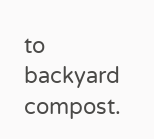to backyard compost.